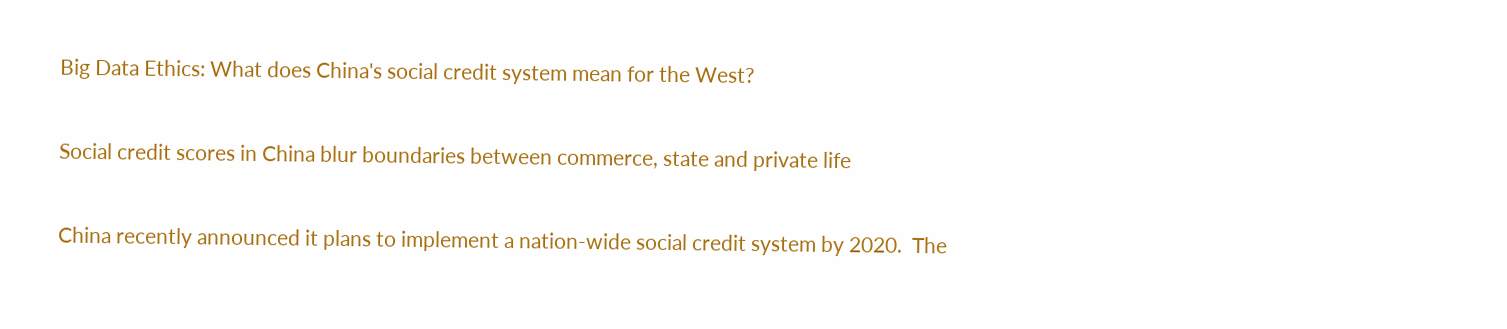Big Data Ethics: What does China's social credit system mean for the West?

Social credit scores in China blur boundaries between commerce, state and private life

China recently announced it plans to implement a nation-wide social credit system by 2020.  The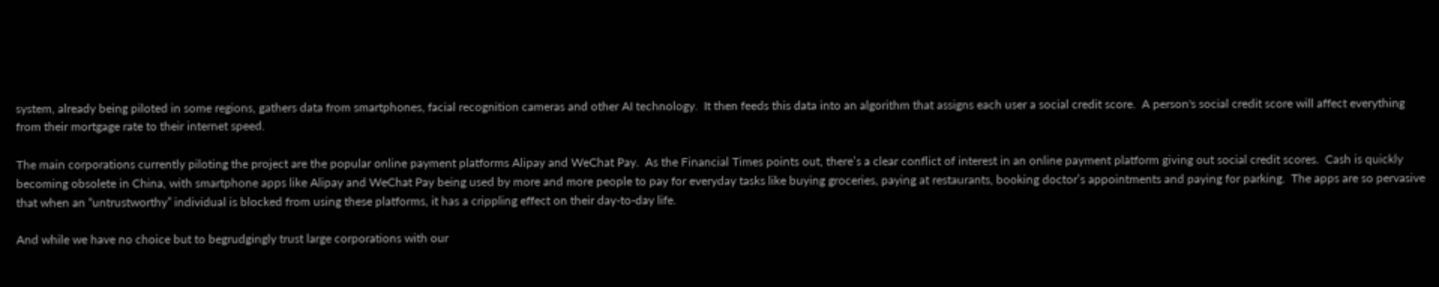system, already being piloted in some regions, gathers data from smartphones, facial recognition cameras and other AI technology.  It then feeds this data into an algorithm that assigns each user a social credit score.  A person's social credit score will affect everything from their mortgage rate to their internet speed.

The main corporations currently piloting the project are the popular online payment platforms Alipay and WeChat Pay.  As the Financial Times points out, there’s a clear conflict of interest in an online payment platform giving out social credit scores.  Cash is quickly becoming obsolete in China, with smartphone apps like Alipay and WeChat Pay being used by more and more people to pay for everyday tasks like buying groceries, paying at restaurants, booking doctor’s appointments and paying for parking.  The apps are so pervasive that when an “untrustworthy” individual is blocked from using these platforms, it has a crippling effect on their day-to-day life.

And while we have no choice but to begrudgingly trust large corporations with our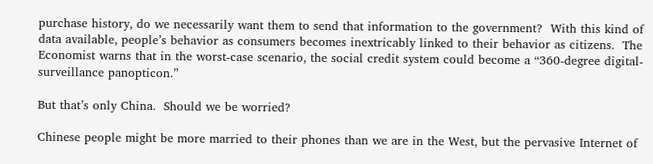purchase history, do we necessarily want them to send that information to the government?  With this kind of data available, people’s behavior as consumers becomes inextricably linked to their behavior as citizens.  The Economist warns that in the worst-case scenario, the social credit system could become a “360-degree digital-surveillance panopticon.”

But that’s only China.  Should we be worried?

Chinese people might be more married to their phones than we are in the West, but the pervasive Internet of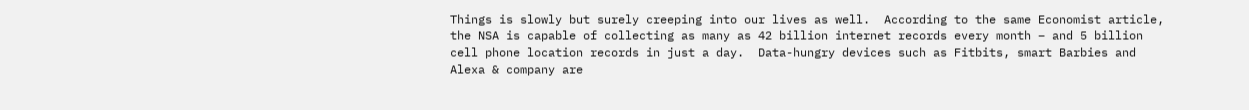Things is slowly but surely creeping into our lives as well.  According to the same Economist article, the NSA is capable of collecting as many as 42 billion internet records every month – and 5 billion cell phone location records in just a day.  Data-hungry devices such as Fitbits, smart Barbies and Alexa & company are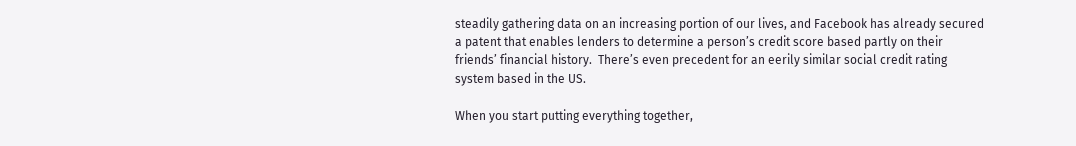steadily gathering data on an increasing portion of our lives, and Facebook has already secured a patent that enables lenders to determine a person’s credit score based partly on their friends’ financial history.  There’s even precedent for an eerily similar social credit rating system based in the US.

When you start putting everything together,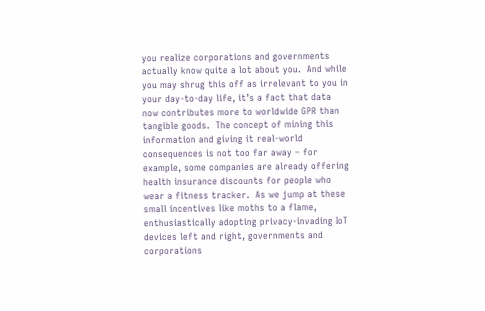you realize corporations and governments actually know quite a lot about you.  And while you may shrug this off as irrelevant to you in your day-to-day life, it’s a fact that data now contributes more to worldwide GPR than tangible goods.  The concept of mining this information and giving it real-world consequences is not too far away – for example, some companies are already offering health insurance discounts for people who wear a fitness tracker.  As we jump at these small incentives like moths to a flame, enthusiastically adopting privacy-invading IoT devices left and right, governments and corporations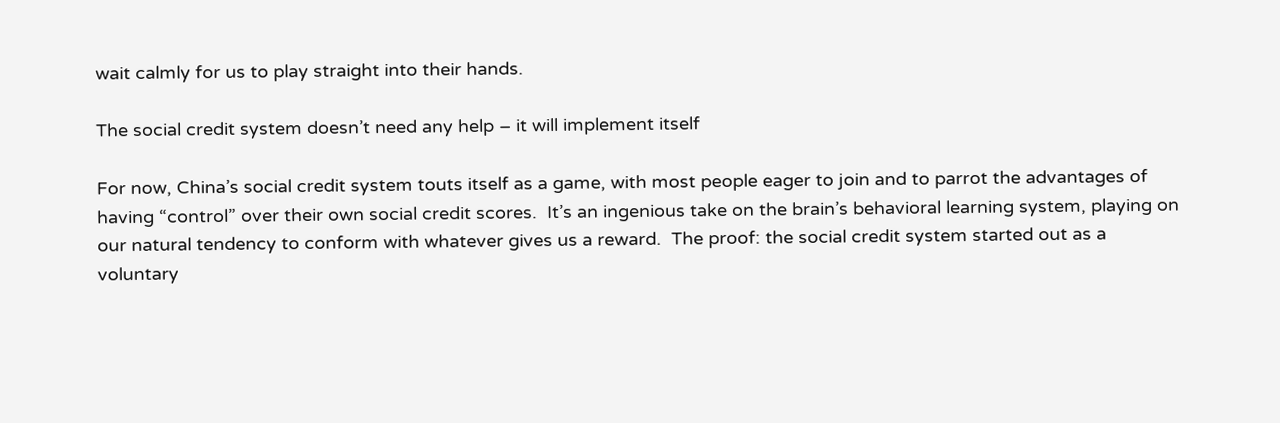wait calmly for us to play straight into their hands.

The social credit system doesn’t need any help – it will implement itself

For now, China’s social credit system touts itself as a game, with most people eager to join and to parrot the advantages of having “control” over their own social credit scores.  It’s an ingenious take on the brain’s behavioral learning system, playing on our natural tendency to conform with whatever gives us a reward.  The proof: the social credit system started out as a voluntary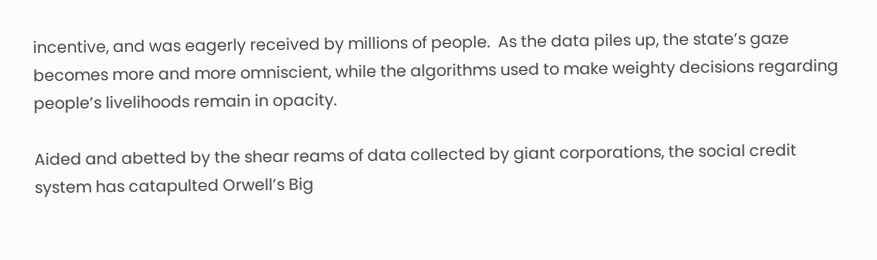incentive, and was eagerly received by millions of people.  As the data piles up, the state’s gaze becomes more and more omniscient, while the algorithms used to make weighty decisions regarding people’s livelihoods remain in opacity.

Aided and abetted by the shear reams of data collected by giant corporations, the social credit system has catapulted Orwell’s Big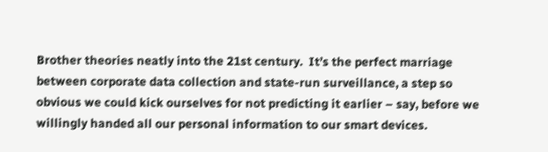Brother theories neatly into the 21st century.  It’s the perfect marriage between corporate data collection and state-run surveillance, a step so obvious we could kick ourselves for not predicting it earlier – say, before we willingly handed all our personal information to our smart devices.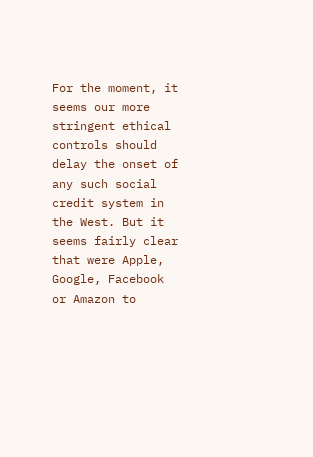For the moment, it seems our more stringent ethical controls should delay the onset of any such social credit system in the West. But it seems fairly clear that were Apple, Google, Facebook or Amazon to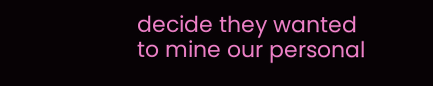decide they wanted to mine our personal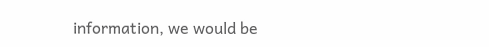information, we would be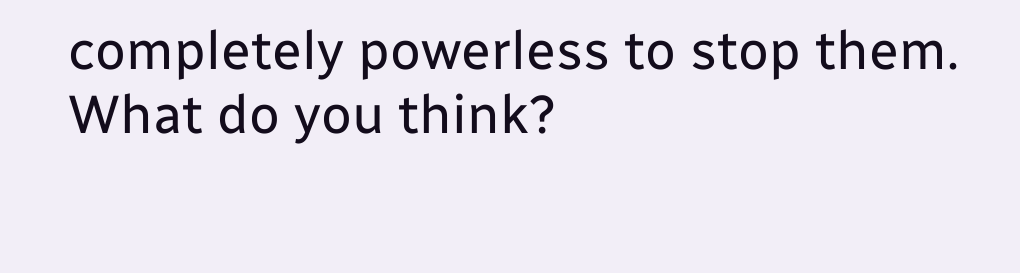completely powerless to stop them. What do you think?